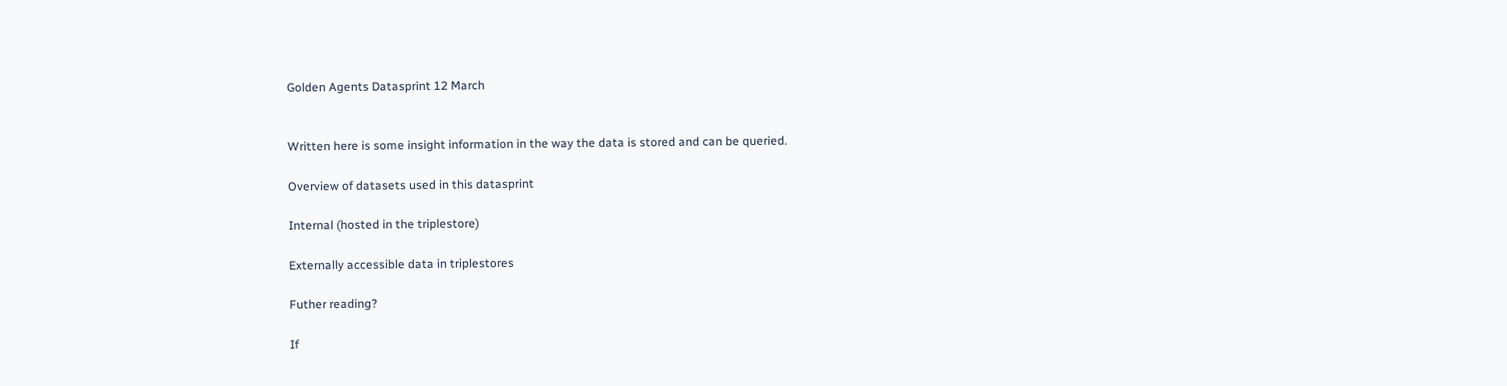Golden Agents Datasprint 12 March


Written here is some insight information in the way the data is stored and can be queried.

Overview of datasets used in this datasprint

Internal (hosted in the triplestore)

Externally accessible data in triplestores

Futher reading?

If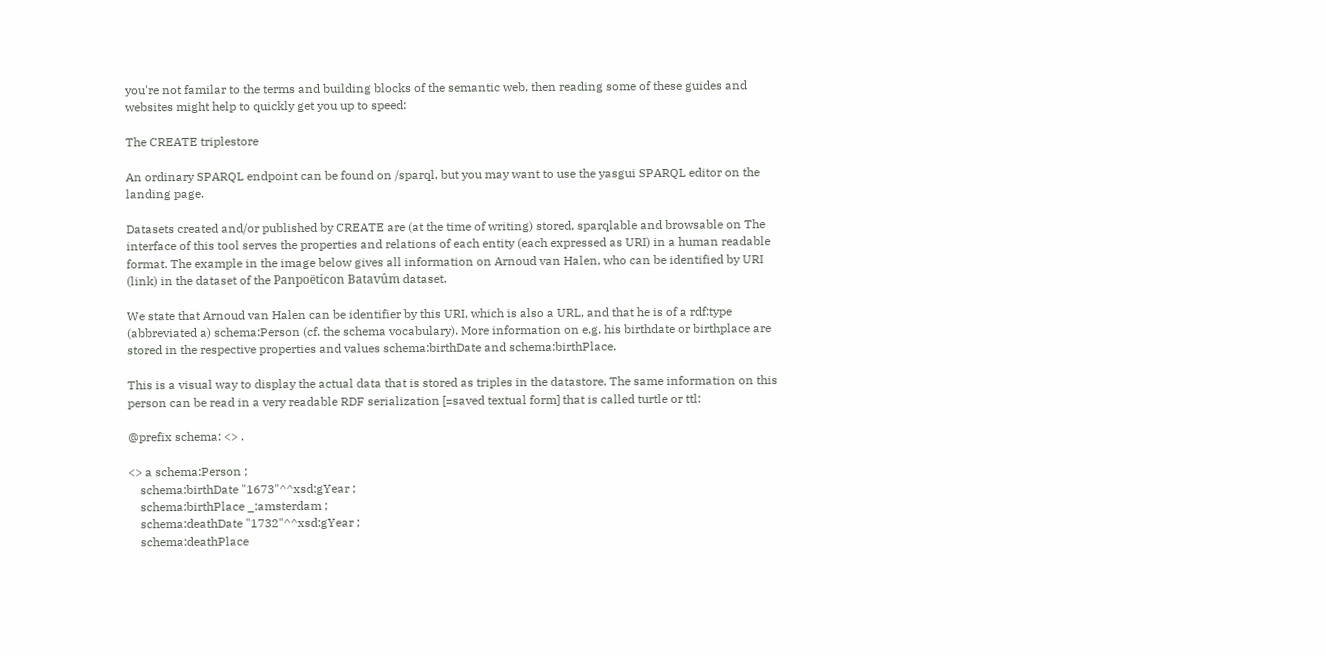you're not familar to the terms and building blocks of the semantic web, then reading some of these guides and websites might help to quickly get you up to speed:

The CREATE triplestore

An ordinary SPARQL endpoint can be found on /sparql, but you may want to use the yasgui SPARQL editor on the landing page.

Datasets created and/or published by CREATE are (at the time of writing) stored, sparqlable and browsable on The interface of this tool serves the properties and relations of each entity (each expressed as URI) in a human readable format. The example in the image below gives all information on Arnoud van Halen, who can be identified by URI (link) in the dataset of the Panpoëticon Batavûm dataset.

We state that Arnoud van Halen can be identifier by this URI, which is also a URL, and that he is of a rdf:type (abbreviated a) schema:Person (cf. the schema vocabulary). More information on e.g. his birthdate or birthplace are stored in the respective properties and values schema:birthDate and schema:birthPlace.

This is a visual way to display the actual data that is stored as triples in the datastore. The same information on this person can be read in a very readable RDF serialization [=saved textual form] that is called turtle or ttl:

@prefix schema: <> .

<> a schema:Person ;
    schema:birthDate "1673"^^xsd:gYear ;
    schema:birthPlace _:amsterdam ;
    schema:deathDate "1732"^^xsd:gYear ;
    schema:deathPlace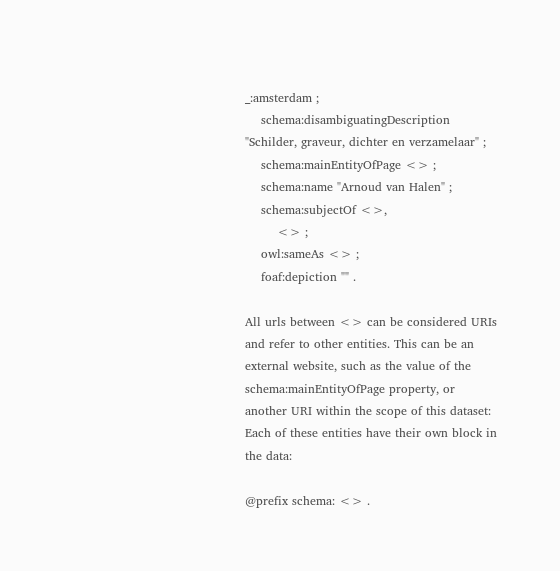_:amsterdam ;
    schema:disambiguatingDescription "Schilder, graveur, dichter en verzamelaar" ;
    schema:mainEntityOfPage <> ;
    schema:name "Arnoud van Halen" ;
    schema:subjectOf <>,
        <> ;
    owl:sameAs <> ;
    foaf:depiction "" .

All urls between <> can be considered URIs and refer to other entities. This can be an external website, such as the value of the schema:mainEntityOfPage property, or another URI within the scope of this dataset: Each of these entities have their own block in the data:

@prefix schema: <> .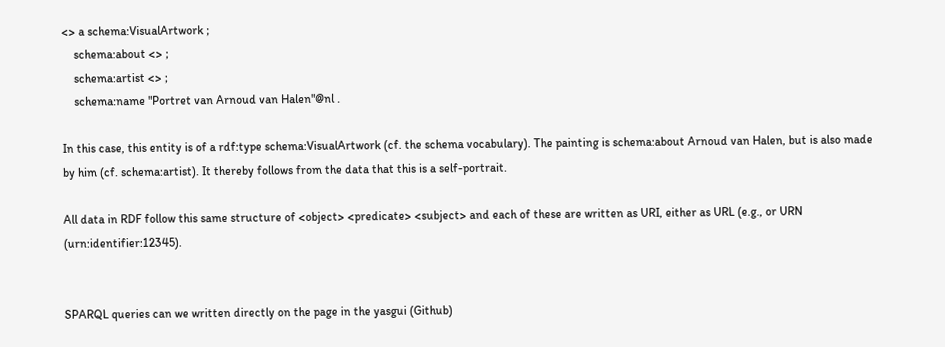<> a schema:VisualArtwork ;
    schema:about <> ;
    schema:artist <> ;
    schema:name "Portret van Arnoud van Halen"@nl .

In this case, this entity is of a rdf:type schema:VisualArtwork (cf. the schema vocabulary). The painting is schema:about Arnoud van Halen, but is also made by him (cf. schema:artist). It thereby follows from the data that this is a self-portrait.

All data in RDF follow this same structure of <object> <predicate> <subject> and each of these are written as URI, either as URL (e.g., or URN (urn:identifier:12345).


SPARQL queries can we written directly on the page in the yasgui (Github)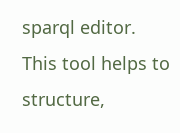sparql editor. This tool helps to structure,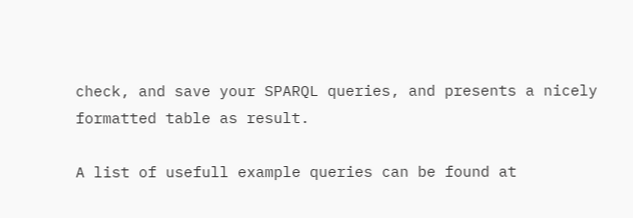check, and save your SPARQL queries, and presents a nicely formatted table as result.

A list of usefull example queries can be found at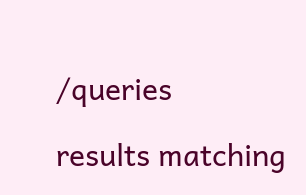/queries

results matching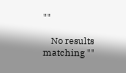""

    No results matching ""